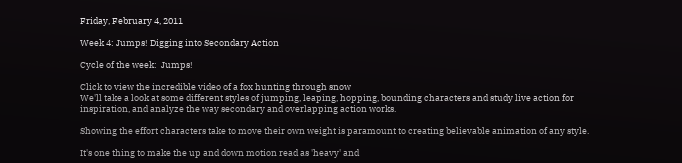Friday, February 4, 2011

Week 4: Jumps! Digging into Secondary Action

Cycle of the week:  Jumps!

Click to view the incredible video of a fox hunting through snow
We'll take a look at some different styles of jumping, leaping, hopping, bounding characters and study live action for inspiration, and analyze the way secondary and overlapping action works.

Showing the effort characters take to move their own weight is paramount to creating believable animation of any style.

It's one thing to make the up and down motion read as 'heavy' and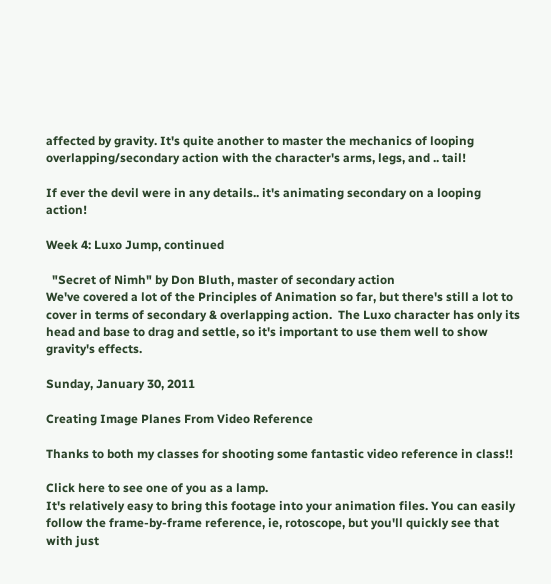affected by gravity. It's quite another to master the mechanics of looping overlapping/secondary action with the character's arms, legs, and .. tail!

If ever the devil were in any details.. it's animating secondary on a looping action!

Week 4: Luxo Jump, continued

  "Secret of Nimh" by Don Bluth, master of secondary action
We've covered a lot of the Principles of Animation so far, but there's still a lot to cover in terms of secondary & overlapping action.  The Luxo character has only its head and base to drag and settle, so it's important to use them well to show gravity's effects.

Sunday, January 30, 2011

Creating Image Planes From Video Reference

Thanks to both my classes for shooting some fantastic video reference in class!!

Click here to see one of you as a lamp.
It's relatively easy to bring this footage into your animation files. You can easily follow the frame-by-frame reference, ie, rotoscope, but you'll quickly see that with just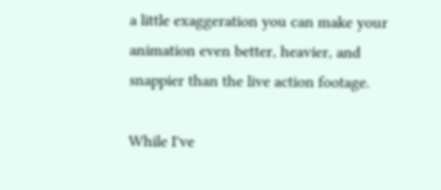a little exaggeration you can make your animation even better, heavier, and snappier than the live action footage.

While I've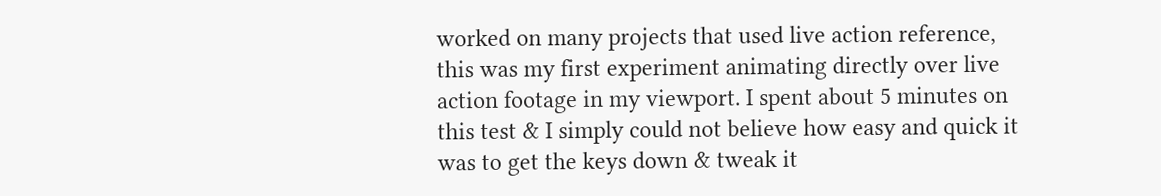worked on many projects that used live action reference, this was my first experiment animating directly over live action footage in my viewport. I spent about 5 minutes on this test & I simply could not believe how easy and quick it was to get the keys down & tweak it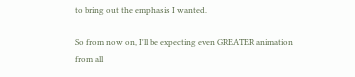to bring out the emphasis I wanted.

So from now on, I'll be expecting even GREATER animation from all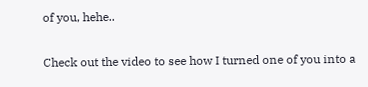of you, hehe..

Check out the video to see how I turned one of you into a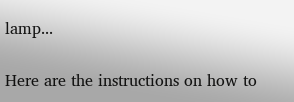lamp...

Here are the instructions on how to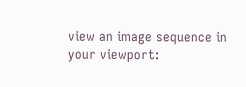view an image sequence in your viewport: